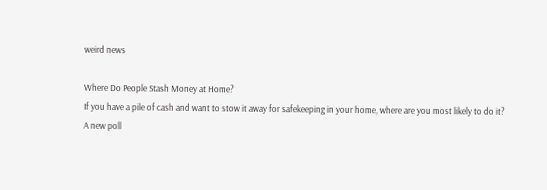weird news

Where Do People Stash Money at Home?
If you have a pile of cash and want to stow it away for safekeeping in your home, where are you most likely to do it?
A new poll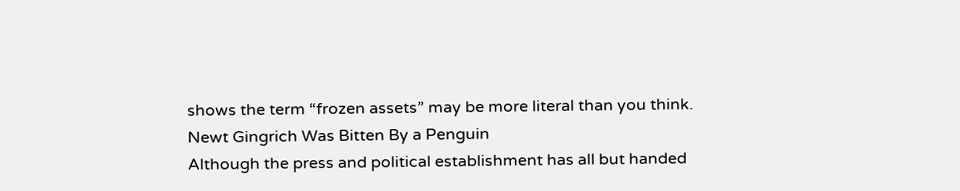shows the term “frozen assets” may be more literal than you think.
Newt Gingrich Was Bitten By a Penguin
Although the press and political establishment has all but handed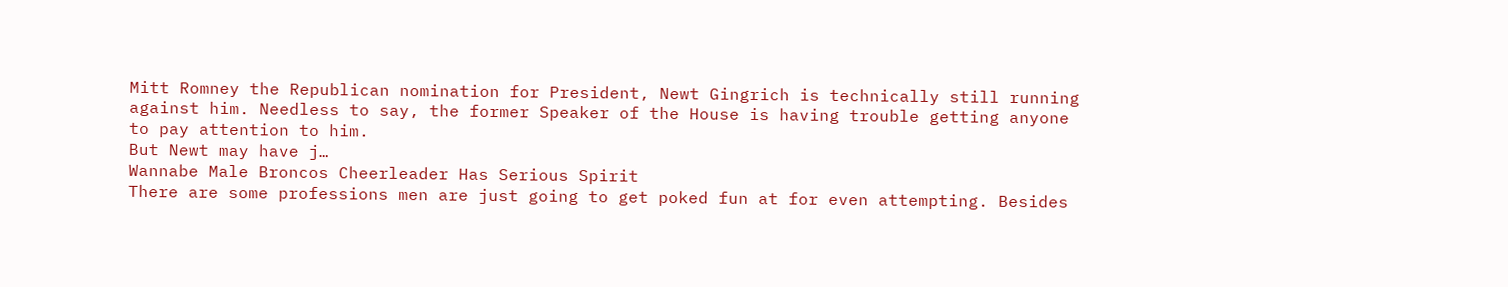Mitt Romney the Republican nomination for President, Newt Gingrich is technically still running against him. Needless to say, the former Speaker of the House is having trouble getting anyone to pay attention to him.
But Newt may have j…
Wannabe Male Broncos Cheerleader Has Serious Spirit
There are some professions men are just going to get poked fun at for even attempting. Besides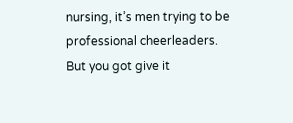nursing, it’s men trying to be professional cheerleaders. But you got give it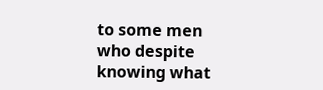to some men who despite knowing what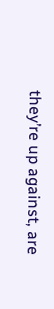they’re up against, are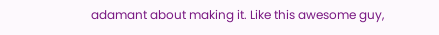adamant about making it. Like this awesome guy,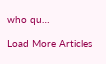who qu…

Load More Articles